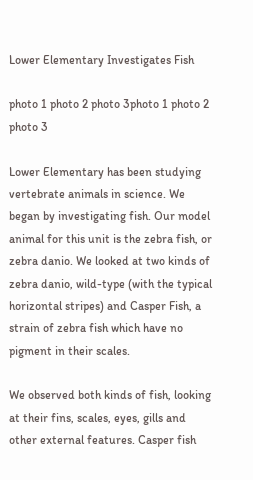Lower Elementary Investigates Fish

photo 1 photo 2 photo 3photo 1 photo 2 photo 3

Lower Elementary has been studying vertebrate animals in science. We began by investigating fish. Our model animal for this unit is the zebra fish, or zebra danio. We looked at two kinds of zebra danio, wild-type (with the typical horizontal stripes) and Casper Fish, a strain of zebra fish which have no pigment in their scales.

We observed both kinds of fish, looking at their fins, scales, eyes, gills and other external features. Casper fish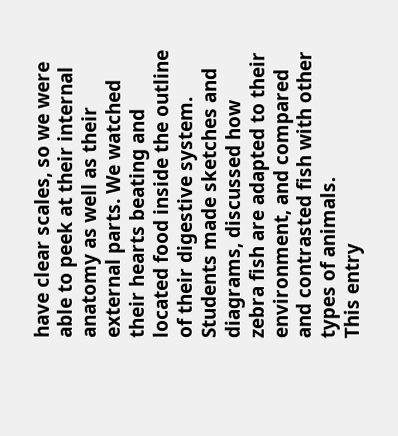have clear scales, so we were able to peek at their internal anatomy as well as their external parts. We watched their hearts beating and located food inside the outline of their digestive system. Students made sketches and diagrams, discussed how zebra fish are adapted to their environment, and compared and contrasted fish with other types of animals.
This entry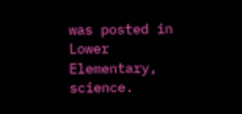was posted in Lower Elementary, science.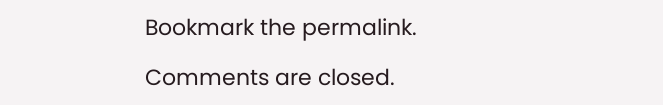Bookmark the permalink.

Comments are closed.